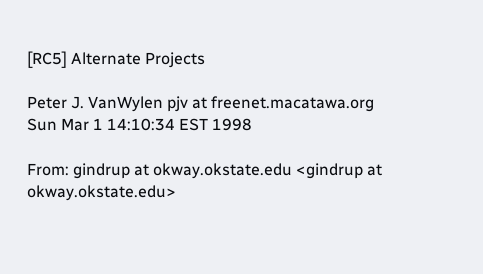[RC5] Alternate Projects

Peter J. VanWylen pjv at freenet.macatawa.org
Sun Mar 1 14:10:34 EST 1998

From: gindrup at okway.okstate.edu <gindrup at okway.okstate.edu>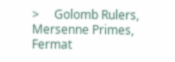>     Golomb Rulers, Mersenne Primes, Fermat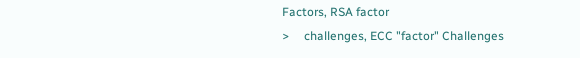Factors, RSA factor
>     challenges, ECC "factor" Challenges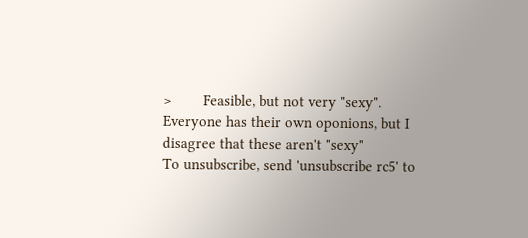>        Feasible, but not very "sexy".
Everyone has their own oponions, but I disagree that these aren't "sexy"
To unsubscribe, send 'unsubscribe rc5' to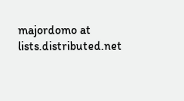majordomo at lists.distributed.net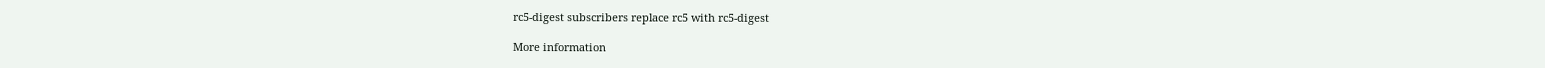rc5-digest subscribers replace rc5 with rc5-digest

More information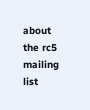about the rc5 mailing list